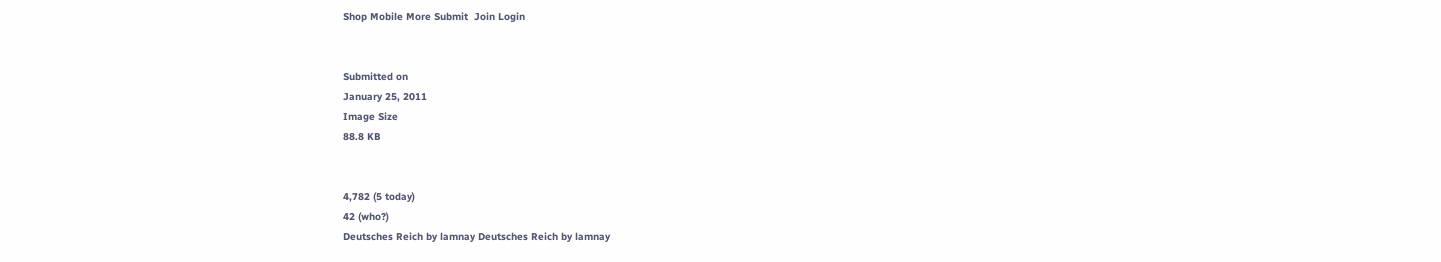Shop Mobile More Submit  Join Login


Submitted on
January 25, 2011
Image Size
88.8 KB


4,782 (5 today)
42 (who?)
Deutsches Reich by lamnay Deutsches Reich by lamnay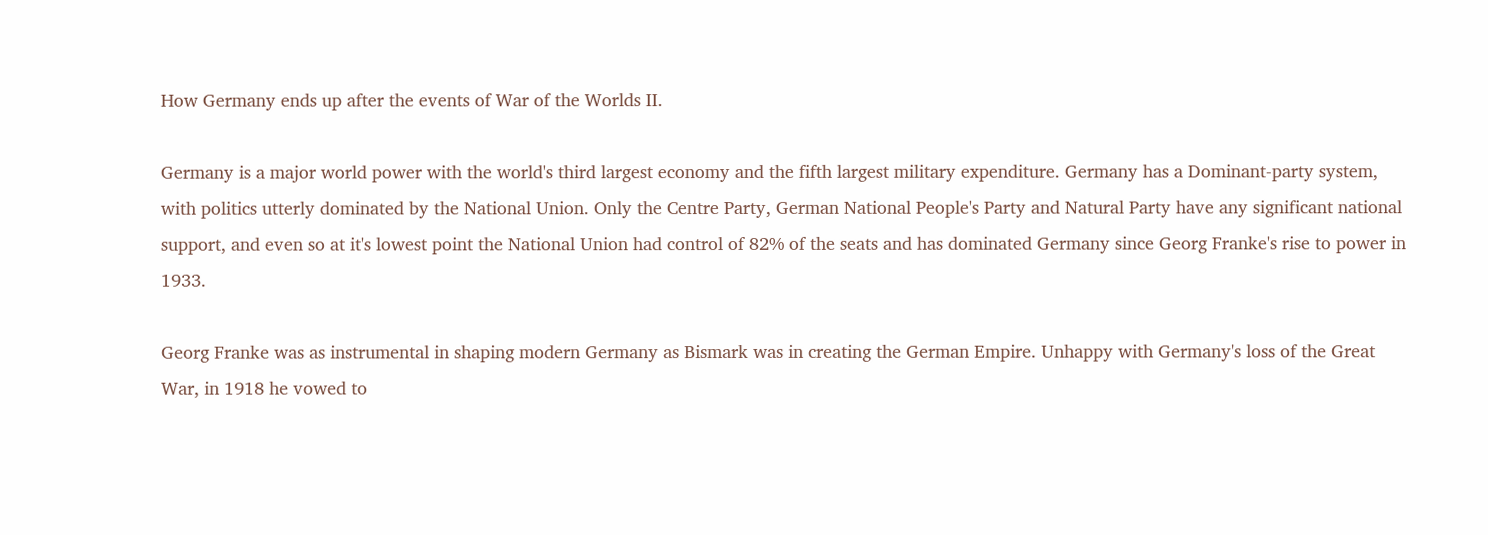How Germany ends up after the events of War of the Worlds II.

Germany is a major world power with the world's third largest economy and the fifth largest military expenditure. Germany has a Dominant-party system, with politics utterly dominated by the National Union. Only the Centre Party, German National People's Party and Natural Party have any significant national support, and even so at it's lowest point the National Union had control of 82% of the seats and has dominated Germany since Georg Franke's rise to power in 1933.

Georg Franke was as instrumental in shaping modern Germany as Bismark was in creating the German Empire. Unhappy with Germany's loss of the Great War, in 1918 he vowed to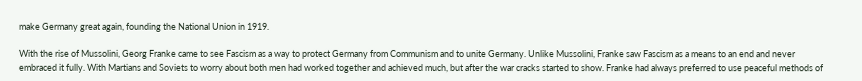make Germany great again, founding the National Union in 1919.

With the rise of Mussolini, Georg Franke came to see Fascism as a way to protect Germany from Communism and to unite Germany. Unlike Mussolini, Franke saw Fascism as a means to an end and never embraced it fully. With Martians and Soviets to worry about both men had worked together and achieved much, but after the war cracks started to show. Franke had always preferred to use peaceful methods of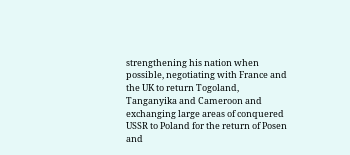strengthening his nation when possible, negotiating with France and the UK to return Togoland, Tanganyika and Cameroon and exchanging large areas of conquered USSR to Poland for the return of Posen and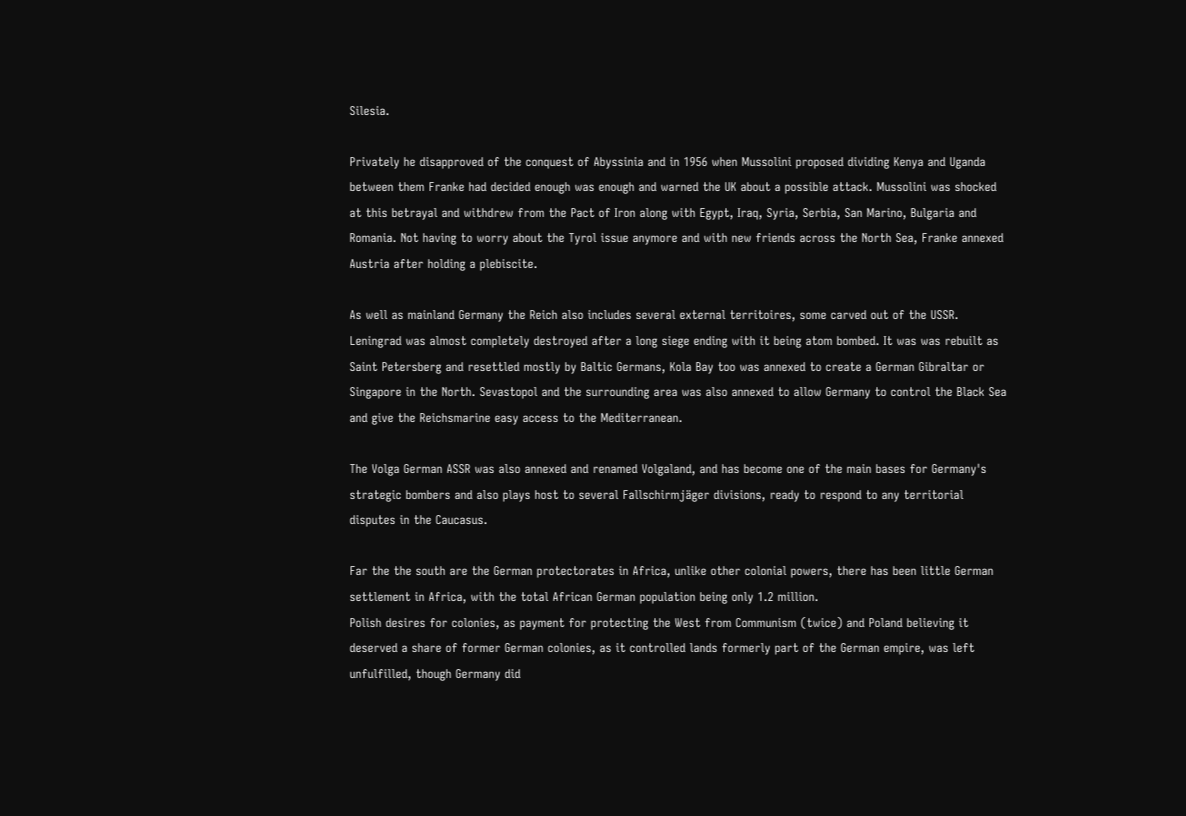Silesia.

Privately he disapproved of the conquest of Abyssinia and in 1956 when Mussolini proposed dividing Kenya and Uganda between them Franke had decided enough was enough and warned the UK about a possible attack. Mussolini was shocked at this betrayal and withdrew from the Pact of Iron along with Egypt, Iraq, Syria, Serbia, San Marino, Bulgaria and Romania. Not having to worry about the Tyrol issue anymore and with new friends across the North Sea, Franke annexed Austria after holding a plebiscite.

As well as mainland Germany the Reich also includes several external territoires, some carved out of the USSR. Leningrad was almost completely destroyed after a long siege ending with it being atom bombed. It was was rebuilt as Saint Petersberg and resettled mostly by Baltic Germans, Kola Bay too was annexed to create a German Gibraltar or Singapore in the North. Sevastopol and the surrounding area was also annexed to allow Germany to control the Black Sea and give the Reichsmarine easy access to the Mediterranean.

The Volga German ASSR was also annexed and renamed Volgaland, and has become one of the main bases for Germany's strategic bombers and also plays host to several Fallschirmjäger divisions, ready to respond to any territorial disputes in the Caucasus.

Far the the south are the German protectorates in Africa, unlike other colonial powers, there has been little German settlement in Africa, with the total African German population being only 1.2 million.
Polish desires for colonies, as payment for protecting the West from Communism (twice) and Poland believing it deserved a share of former German colonies, as it controlled lands formerly part of the German empire, was left unfulfilled, though Germany did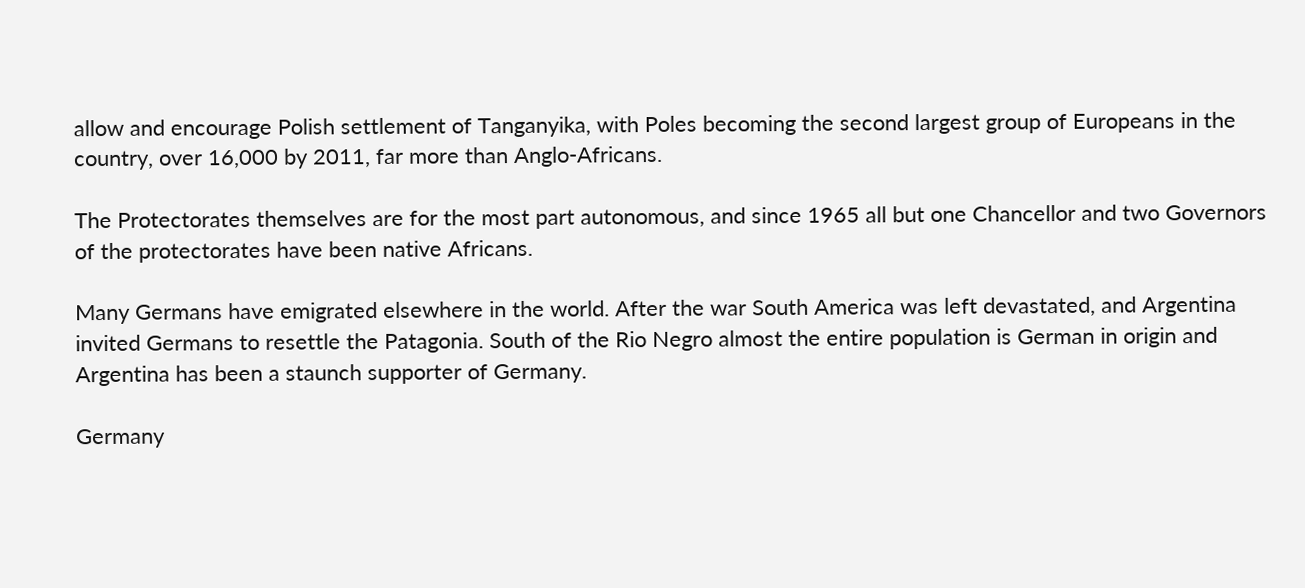allow and encourage Polish settlement of Tanganyika, with Poles becoming the second largest group of Europeans in the country, over 16,000 by 2011, far more than Anglo-Africans.

The Protectorates themselves are for the most part autonomous, and since 1965 all but one Chancellor and two Governors of the protectorates have been native Africans.

Many Germans have emigrated elsewhere in the world. After the war South America was left devastated, and Argentina invited Germans to resettle the Patagonia. South of the Rio Negro almost the entire population is German in origin and Argentina has been a staunch supporter of Germany.

Germany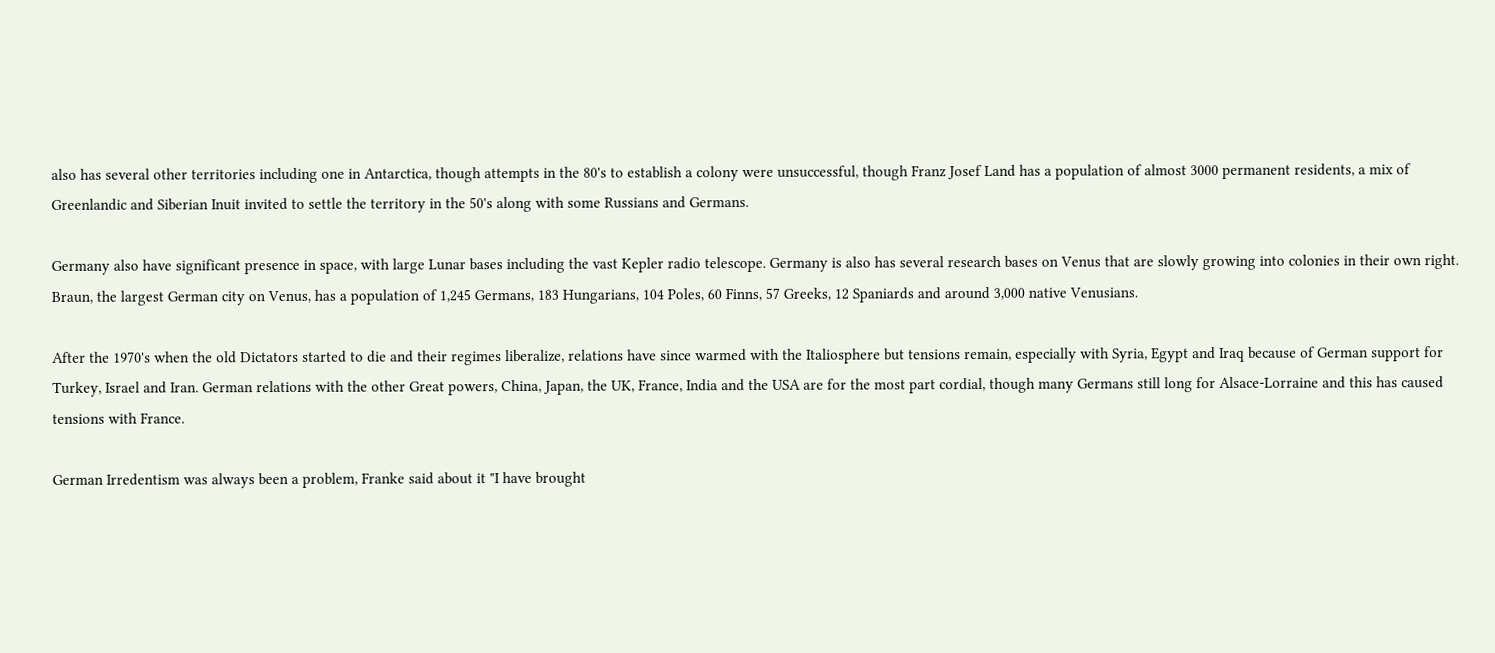also has several other territories including one in Antarctica, though attempts in the 80's to establish a colony were unsuccessful, though Franz Josef Land has a population of almost 3000 permanent residents, a mix of Greenlandic and Siberian Inuit invited to settle the territory in the 50's along with some Russians and Germans.

Germany also have significant presence in space, with large Lunar bases including the vast Kepler radio telescope. Germany is also has several research bases on Venus that are slowly growing into colonies in their own right. Braun, the largest German city on Venus, has a population of 1,245 Germans, 183 Hungarians, 104 Poles, 60 Finns, 57 Greeks, 12 Spaniards and around 3,000 native Venusians.

After the 1970's when the old Dictators started to die and their regimes liberalize, relations have since warmed with the Italiosphere but tensions remain, especially with Syria, Egypt and Iraq because of German support for Turkey, Israel and Iran. German relations with the other Great powers, China, Japan, the UK, France, India and the USA are for the most part cordial, though many Germans still long for Alsace-Lorraine and this has caused tensions with France.

German Irredentism was always been a problem, Franke said about it "I have brought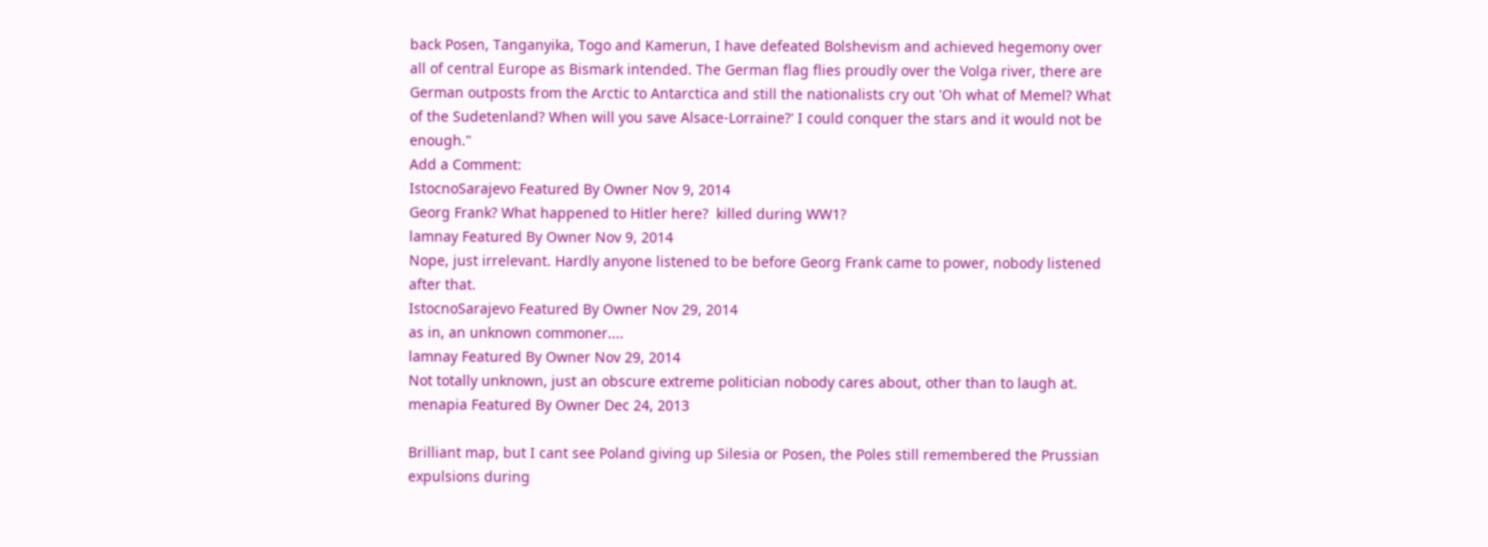back Posen, Tanganyika, Togo and Kamerun, I have defeated Bolshevism and achieved hegemony over all of central Europe as Bismark intended. The German flag flies proudly over the Volga river, there are German outposts from the Arctic to Antarctica and still the nationalists cry out 'Oh what of Memel? What of the Sudetenland? When will you save Alsace-Lorraine?' I could conquer the stars and it would not be enough."
Add a Comment:
IstocnoSarajevo Featured By Owner Nov 9, 2014
Georg Frank? What happened to Hitler here?  killed during WW1?
lamnay Featured By Owner Nov 9, 2014
Nope, just irrelevant. Hardly anyone listened to be before Georg Frank came to power, nobody listened after that.
IstocnoSarajevo Featured By Owner Nov 29, 2014
as in, an unknown commoner....
lamnay Featured By Owner Nov 29, 2014
Not totally unknown, just an obscure extreme politician nobody cares about, other than to laugh at.
menapia Featured By Owner Dec 24, 2013

Brilliant map, but I cant see Poland giving up Silesia or Posen, the Poles still remembered the Prussian expulsions during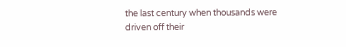the last century when thousands were driven off their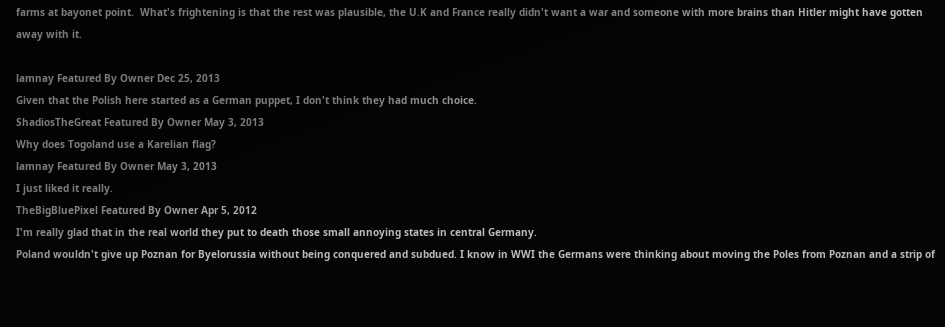farms at bayonet point.  What's frightening is that the rest was plausible, the U.K and France really didn't want a war and someone with more brains than Hitler might have gotten away with it.

lamnay Featured By Owner Dec 25, 2013
Given that the Polish here started as a German puppet, I don't think they had much choice.
ShadiosTheGreat Featured By Owner May 3, 2013
Why does Togoland use a Karelian flag?
lamnay Featured By Owner May 3, 2013
I just liked it really.
TheBigBluePixel Featured By Owner Apr 5, 2012
I'm really glad that in the real world they put to death those small annoying states in central Germany.
Poland wouldn't give up Poznan for Byelorussia without being conquered and subdued. I know in WWI the Germans were thinking about moving the Poles from Poznan and a strip of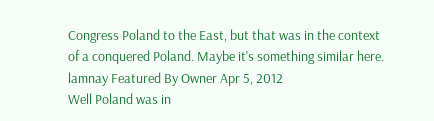Congress Poland to the East, but that was in the context of a conquered Poland. Maybe it's something similar here.
lamnay Featured By Owner Apr 5, 2012
Well Poland was in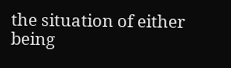the situation of either being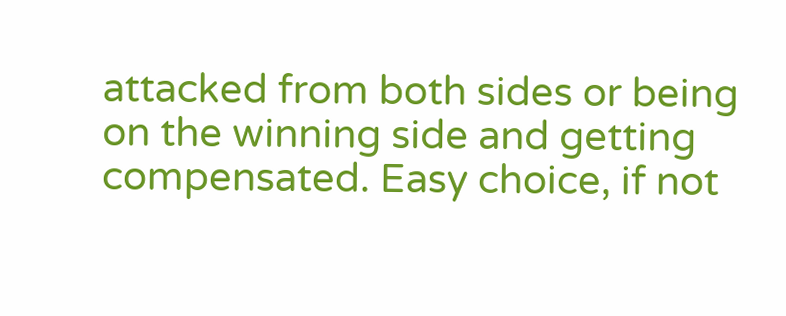attacked from both sides or being on the winning side and getting compensated. Easy choice, if not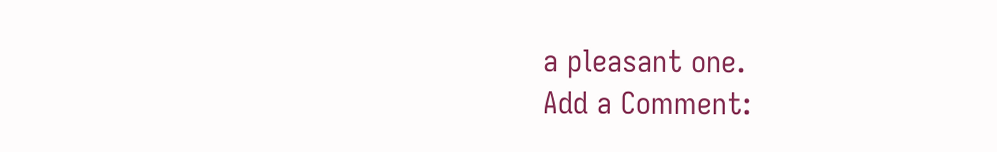a pleasant one.
Add a Comment: